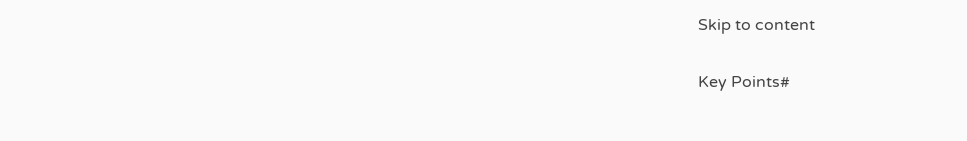Skip to content

Key Points#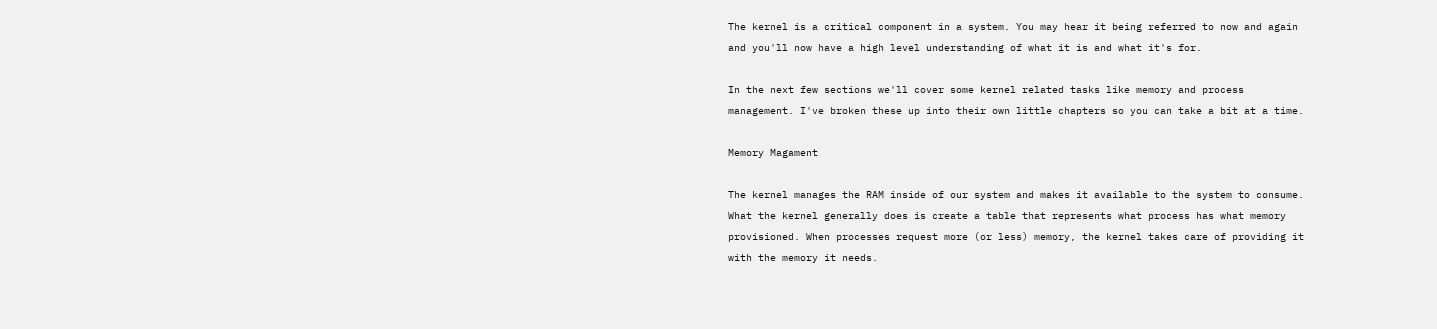The kernel is a critical component in a system. You may hear it being referred to now and again and you'll now have a high level understanding of what it is and what it's for.

In the next few sections we'll cover some kernel related tasks like memory and process management. I've broken these up into their own little chapters so you can take a bit at a time.

Memory Magament

The kernel manages the RAM inside of our system and makes it available to the system to consume. What the kernel generally does is create a table that represents what process has what memory provisioned. When processes request more (or less) memory, the kernel takes care of providing it with the memory it needs.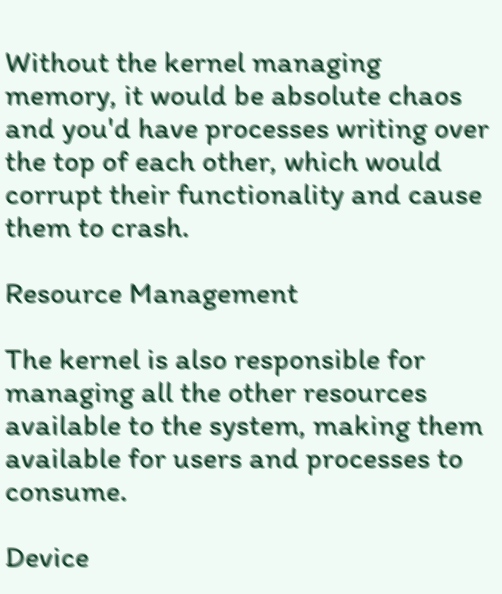Without the kernel managing memory, it would be absolute chaos and you'd have processes writing over the top of each other, which would corrupt their functionality and cause them to crash.

Resource Management

The kernel is also responsible for managing all the other resources available to the system, making them available for users and processes to consume.

Device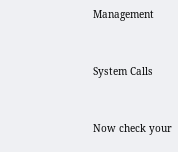Management


System Calls


Now check your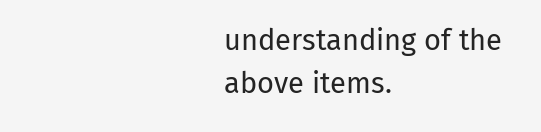understanding of the above items.